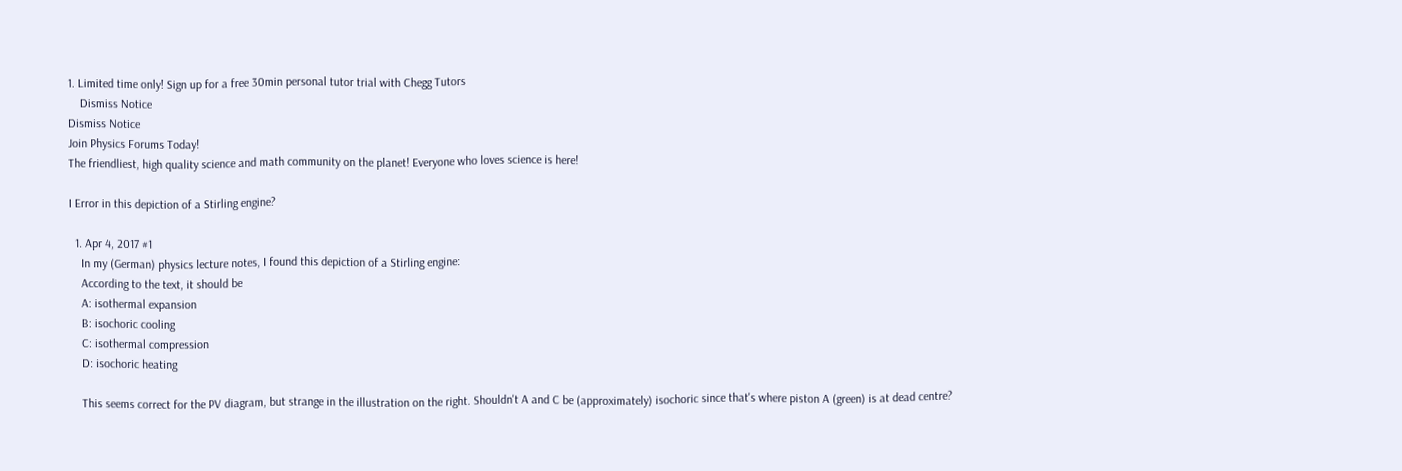1. Limited time only! Sign up for a free 30min personal tutor trial with Chegg Tutors
    Dismiss Notice
Dismiss Notice
Join Physics Forums Today!
The friendliest, high quality science and math community on the planet! Everyone who loves science is here!

I Error in this depiction of a Stirling engine?

  1. Apr 4, 2017 #1
    In my (German) physics lecture notes, I found this depiction of a Stirling engine:
    According to the text, it should be
    A: isothermal expansion
    B: isochoric cooling
    C: isothermal compression
    D: isochoric heating

    This seems correct for the PV diagram, but strange in the illustration on the right. Shouldn't A and C be (approximately) isochoric since that's where piston A (green) is at dead centre?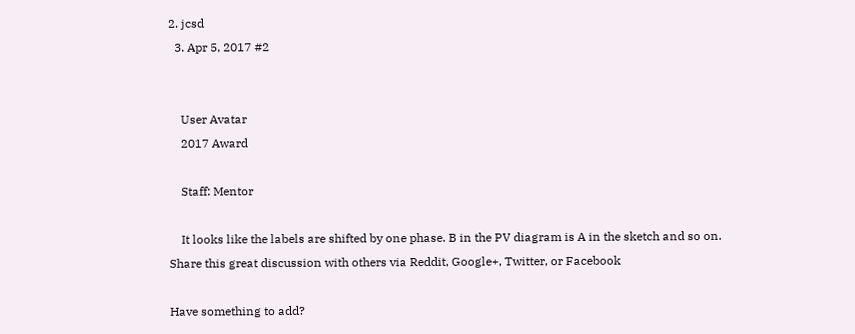2. jcsd
  3. Apr 5, 2017 #2


    User Avatar
    2017 Award

    Staff: Mentor

    It looks like the labels are shifted by one phase. B in the PV diagram is A in the sketch and so on.
Share this great discussion with others via Reddit, Google+, Twitter, or Facebook

Have something to add?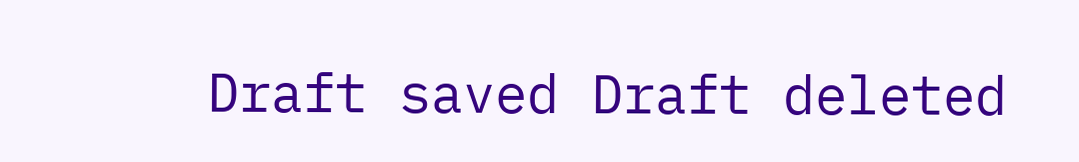Draft saved Draft deleted